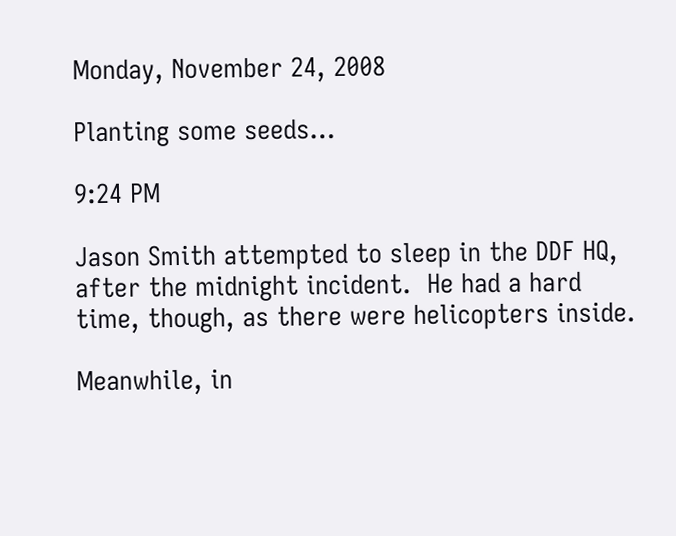Monday, November 24, 2008

Planting some seeds…

9:24 PM

Jason Smith attempted to sleep in the DDF HQ, after the midnight incident.  He had a hard time, though, as there were helicopters inside.

Meanwhile, in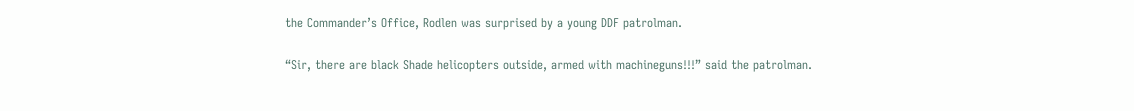the Commander’s Office, Rodlen was surprised by a young DDF patrolman.

“Sir, there are black Shade helicopters outside, armed with machineguns!!!” said the patrolman.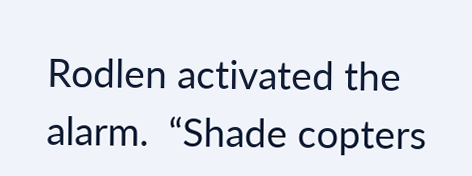Rodlen activated the alarm.  “Shade copters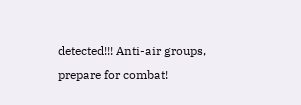detected!!! Anti-air groups, prepare for combat!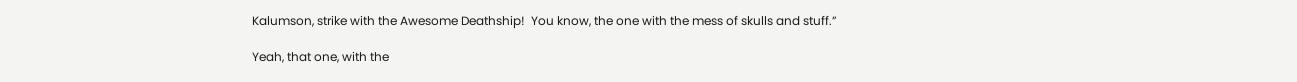Kalumson, strike with the Awesome Deathship!  You know, the one with the mess of skulls and stuff.”

Yeah, that one, with the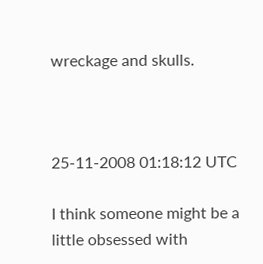wreckage and skulls.



25-11-2008 01:18:12 UTC

I think someone might be a little obsessed with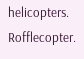helicopters. Rofflecopter.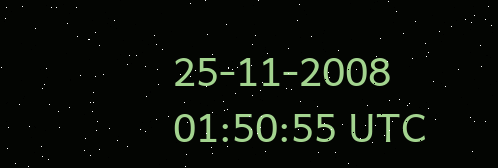25-11-2008 01:50:55 UTC